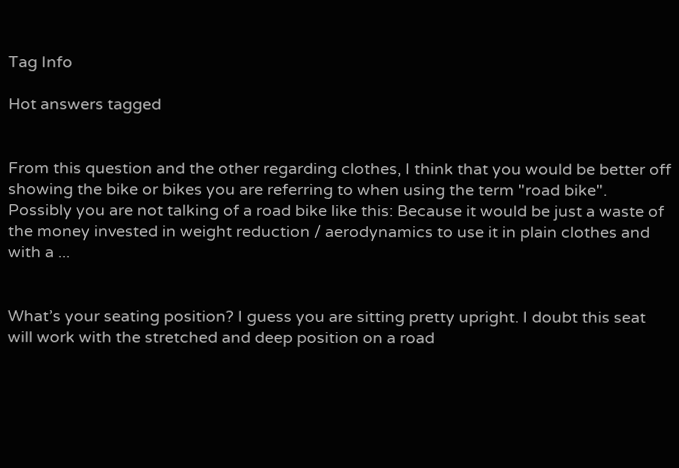Tag Info

Hot answers tagged


From this question and the other regarding clothes, I think that you would be better off showing the bike or bikes you are referring to when using the term "road bike". Possibly you are not talking of a road bike like this: Because it would be just a waste of the money invested in weight reduction / aerodynamics to use it in plain clothes and with a ...


What’s your seating position? I guess you are sitting pretty upright. I doubt this seat will work with the stretched and deep position on a road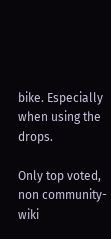bike. Especially when using the drops.

Only top voted, non community-wiki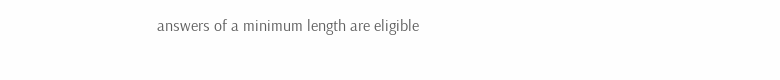answers of a minimum length are eligible